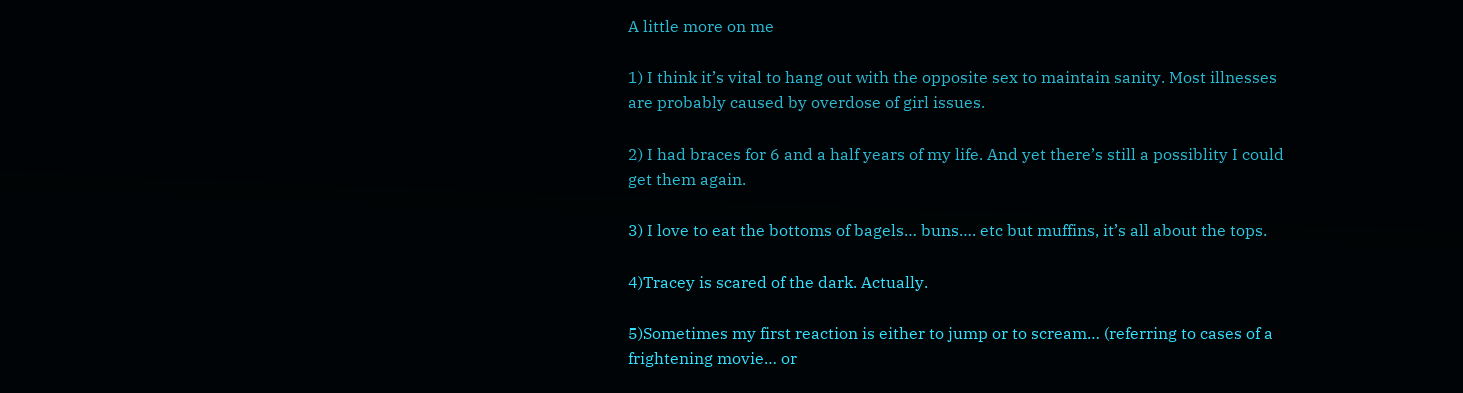A little more on me

1) I think it’s vital to hang out with the opposite sex to maintain sanity. Most illnesses are probably caused by overdose of girl issues.

2) I had braces for 6 and a half years of my life. And yet there’s still a possiblity I could get them again.

3) I love to eat the bottoms of bagels… buns…. etc but muffins, it’s all about the tops.

4)Tracey is scared of the dark. Actually.

5)Sometimes my first reaction is either to jump or to scream… (referring to cases of a frightening movie… or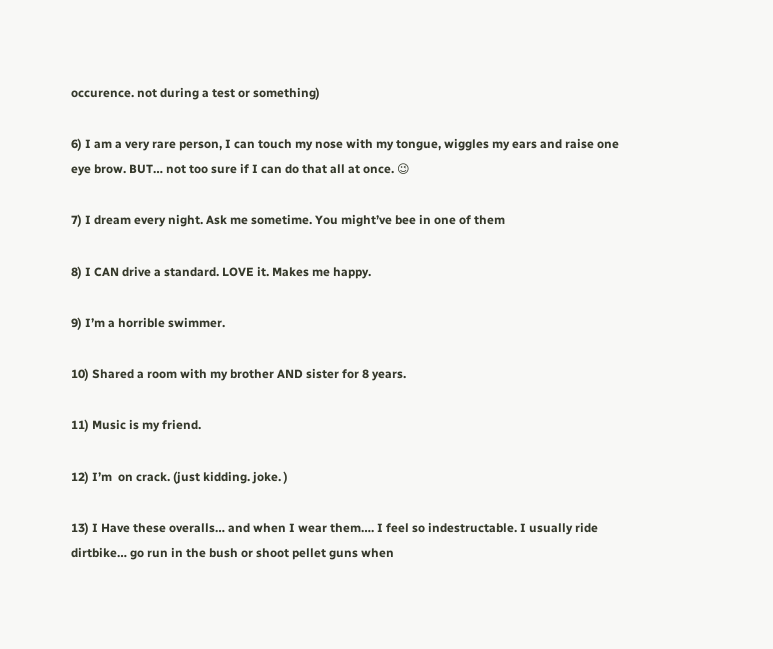occurence. not during a test or something)

6) I am a very rare person, I can touch my nose with my tongue, wiggles my ears and raise one eye brow. BUT… not too sure if I can do that all at once. 😉

7) I dream every night. Ask me sometime. You might’ve bee in one of them

8) I CAN drive a standard. LOVE it. Makes me happy.

9) I’m a horrible swimmer.

10) Shared a room with my brother AND sister for 8 years.

11) Music is my friend.

12) I’m  on crack. (just kidding. joke. )

13) I Have these overalls… and when I wear them…. I feel so indestructable. I usually ride dirtbike… go run in the bush or shoot pellet guns when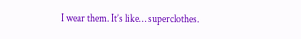I wear them. It’s like… superclothes.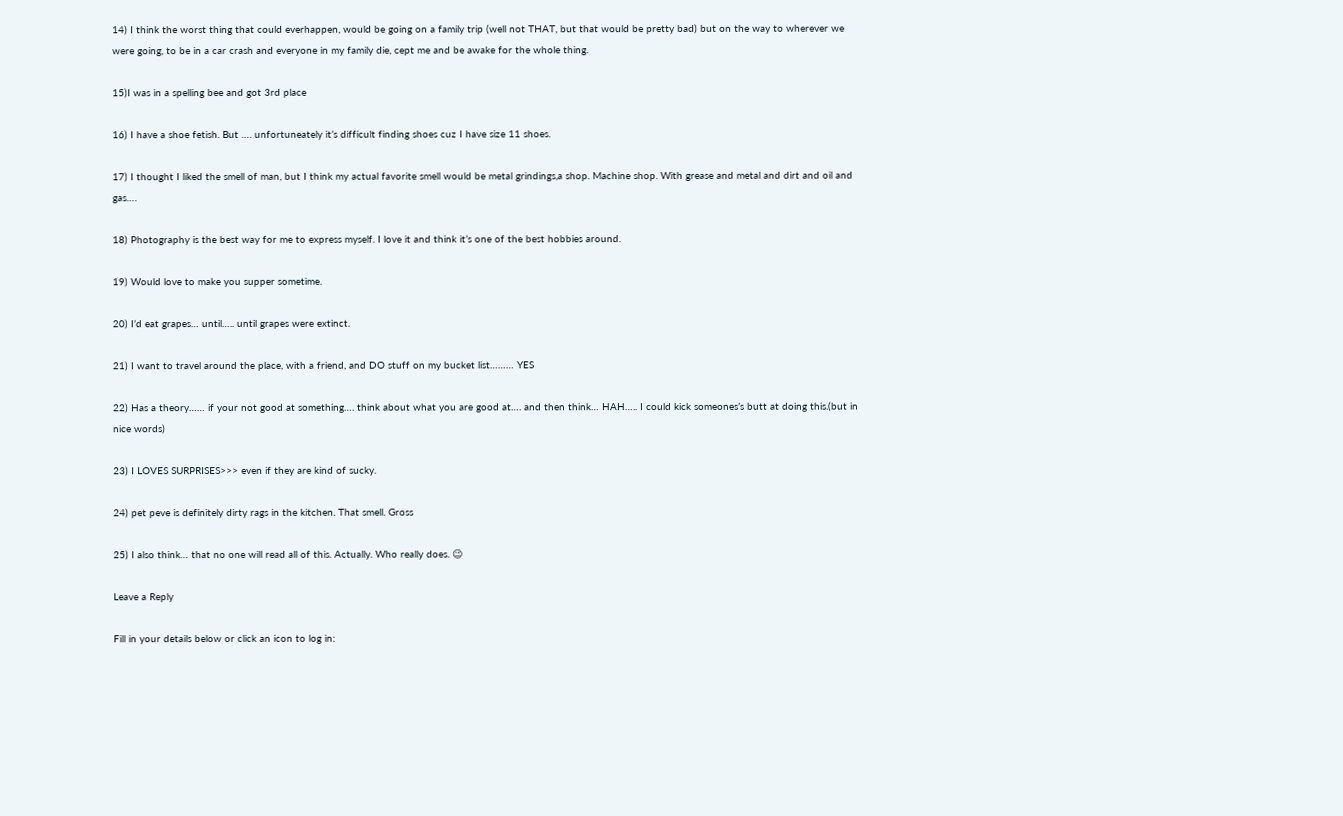14) I think the worst thing that could everhappen, would be going on a family trip (well not THAT, but that would be pretty bad) but on the way to wherever we were going, to be in a car crash and everyone in my family die, cept me and be awake for the whole thing.

15)I was in a spelling bee and got 3rd place

16) I have a shoe fetish. But …. unfortuneately it’s difficult finding shoes cuz I have size 11 shoes.

17) I thought I liked the smell of man, but I think my actual favorite smell would be metal grindings,a shop. Machine shop. With grease and metal and dirt and oil and gas….

18) Photography is the best way for me to express myself. I love it and think it’s one of the best hobbies around.

19) Would love to make you supper sometime.

20) I’d eat grapes… until….. until grapes were extinct.

21) I want to travel around the place, with a friend, and DO stuff on my bucket list……… YES

22) Has a theory…… if your not good at something…. think about what you are good at…. and then think… HAH….. I could kick someones’s butt at doing this.(but in nice words)

23) I LOVES SURPRISES>>> even if they are kind of sucky.

24) pet peve is definitely dirty rags in the kitchen. That smell. Gross

25) I also think… that no one will read all of this. Actually. Who really does. 😉

Leave a Reply

Fill in your details below or click an icon to log in: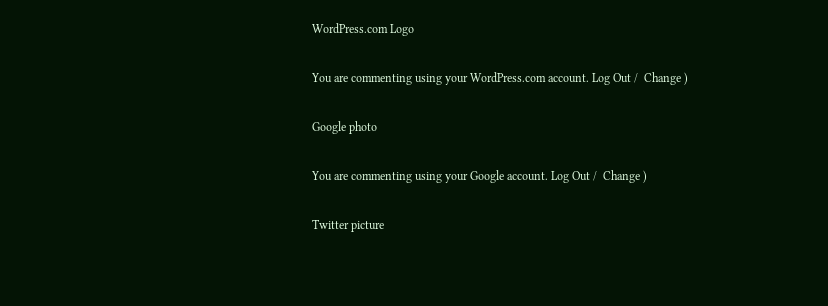WordPress.com Logo

You are commenting using your WordPress.com account. Log Out /  Change )

Google photo

You are commenting using your Google account. Log Out /  Change )

Twitter picture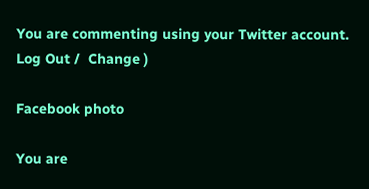You are commenting using your Twitter account. Log Out /  Change )

Facebook photo

You are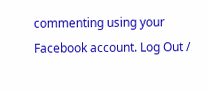commenting using your Facebook account. Log Out /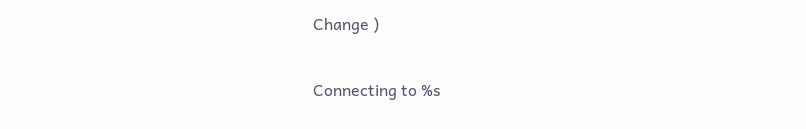Change )

Connecting to %s